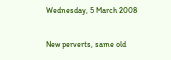Wednesday, 5 March 2008

New perverts, same old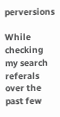perversions

While checking my search referals over the past few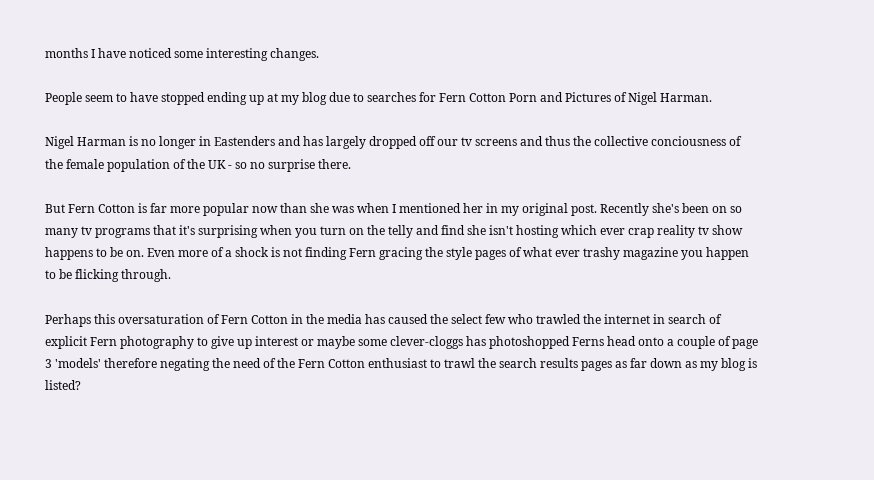months I have noticed some interesting changes.

People seem to have stopped ending up at my blog due to searches for Fern Cotton Porn and Pictures of Nigel Harman.

Nigel Harman is no longer in Eastenders and has largely dropped off our tv screens and thus the collective conciousness of the female population of the UK - so no surprise there.

But Fern Cotton is far more popular now than she was when I mentioned her in my original post. Recently she's been on so many tv programs that it's surprising when you turn on the telly and find she isn't hosting which ever crap reality tv show happens to be on. Even more of a shock is not finding Fern gracing the style pages of what ever trashy magazine you happen to be flicking through.

Perhaps this oversaturation of Fern Cotton in the media has caused the select few who trawled the internet in search of explicit Fern photography to give up interest or maybe some clever-cloggs has photoshopped Ferns head onto a couple of page 3 'models' therefore negating the need of the Fern Cotton enthusiast to trawl the search results pages as far down as my blog is listed?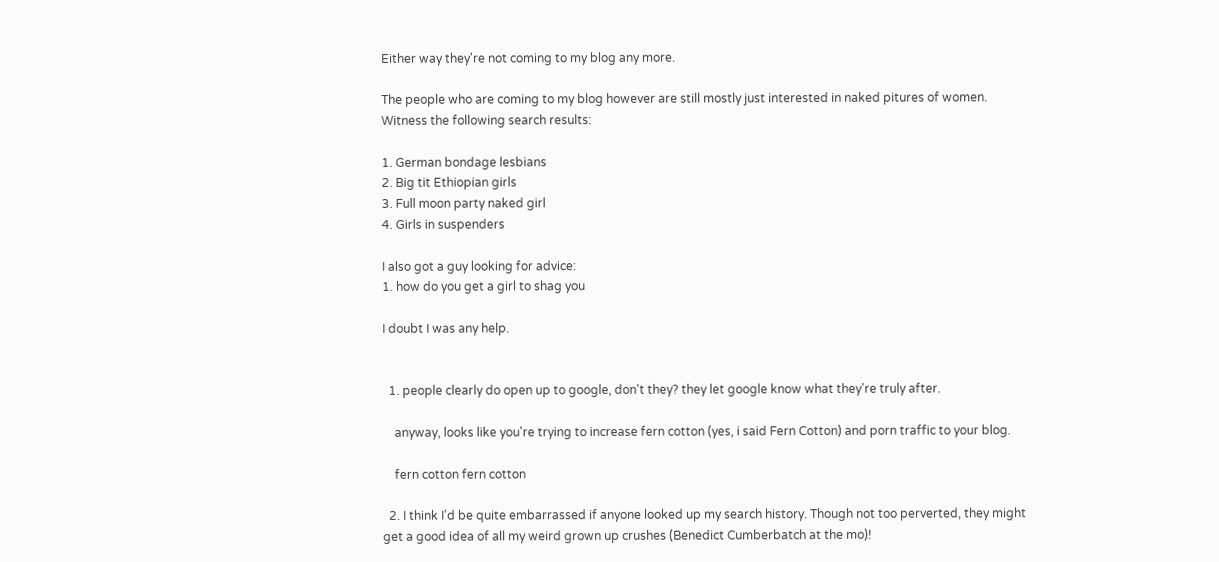Either way they're not coming to my blog any more.

The people who are coming to my blog however are still mostly just interested in naked pitures of women. Witness the following search results:

1. German bondage lesbians
2. Big tit Ethiopian girls
3. Full moon party naked girl
4. Girls in suspenders

I also got a guy looking for advice:
1. how do you get a girl to shag you

I doubt I was any help.


  1. people clearly do open up to google, don't they? they let google know what they're truly after.

    anyway, looks like you're trying to increase fern cotton (yes, i said Fern Cotton) and porn traffic to your blog.

    fern cotton fern cotton

  2. I think I'd be quite embarrassed if anyone looked up my search history. Though not too perverted, they might get a good idea of all my weird grown up crushes (Benedict Cumberbatch at the mo)!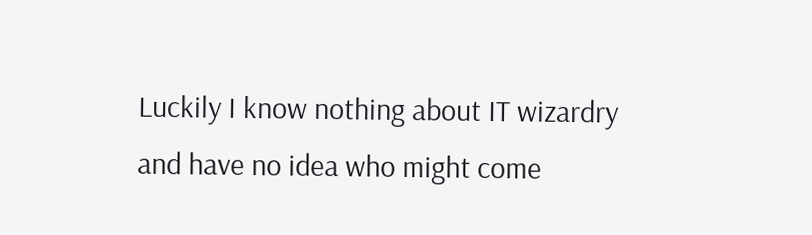Luckily I know nothing about IT wizardry and have no idea who might come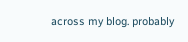across my blog. probably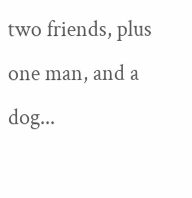two friends, plus one man, and a dog...